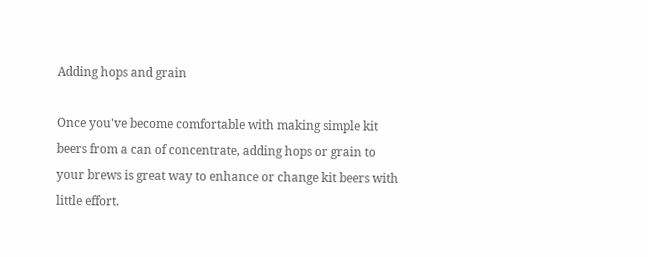Adding hops and grain

Once you've become comfortable with making simple kit beers from a can of concentrate, adding hops or grain to your brews is great way to enhance or change kit beers with little effort.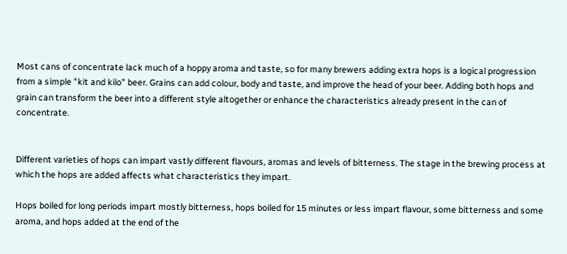Most cans of concentrate lack much of a hoppy aroma and taste, so for many brewers adding extra hops is a logical progression from a simple "kit and kilo" beer. Grains can add colour, body and taste, and improve the head of your beer. Adding both hops and grain can transform the beer into a different style altogether or enhance the characteristics already present in the can of concentrate.


Different varieties of hops can impart vastly different flavours, aromas and levels of bitterness. The stage in the brewing process at which the hops are added affects what characteristics they impart.

Hops boiled for long periods impart mostly bitterness, hops boiled for 15 minutes or less impart flavour, some bitterness and some aroma, and hops added at the end of the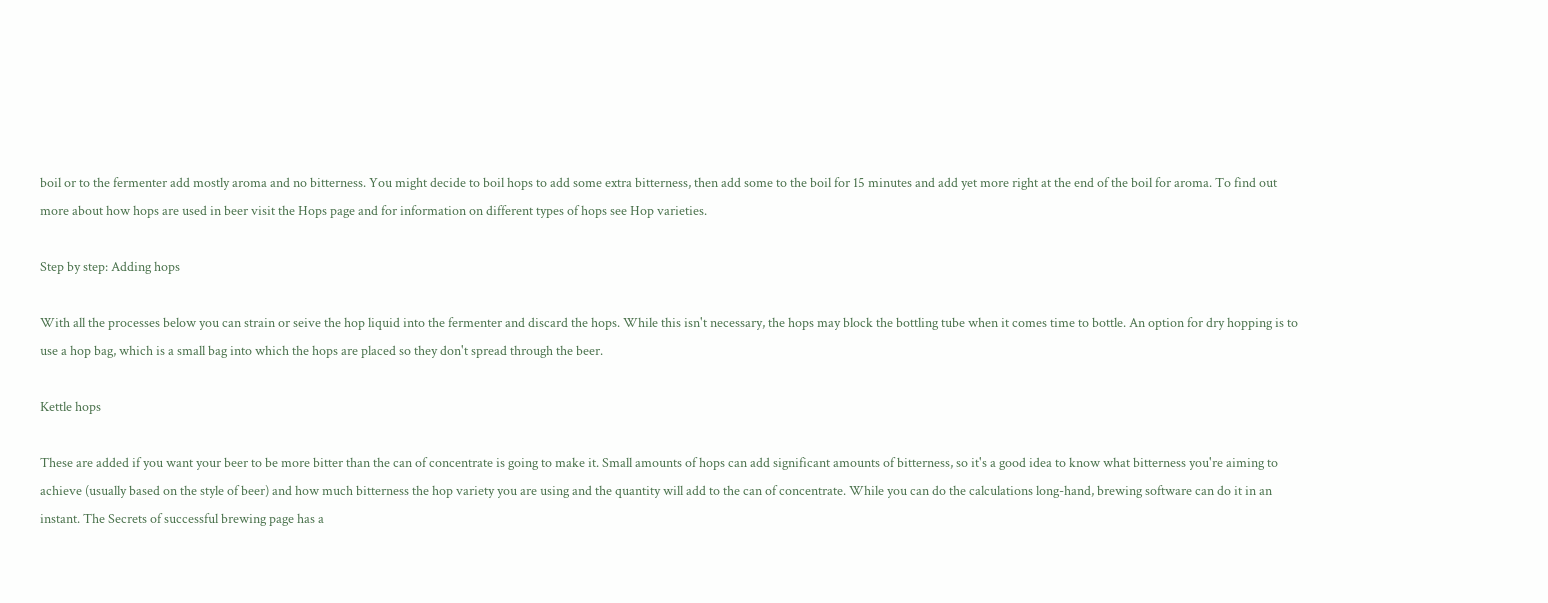boil or to the fermenter add mostly aroma and no bitterness. You might decide to boil hops to add some extra bitterness, then add some to the boil for 15 minutes and add yet more right at the end of the boil for aroma. To find out more about how hops are used in beer visit the Hops page and for information on different types of hops see Hop varieties.

Step by step: Adding hops

With all the processes below you can strain or seive the hop liquid into the fermenter and discard the hops. While this isn't necessary, the hops may block the bottling tube when it comes time to bottle. An option for dry hopping is to use a hop bag, which is a small bag into which the hops are placed so they don't spread through the beer.

Kettle hops

These are added if you want your beer to be more bitter than the can of concentrate is going to make it. Small amounts of hops can add significant amounts of bitterness, so it's a good idea to know what bitterness you're aiming to achieve (usually based on the style of beer) and how much bitterness the hop variety you are using and the quantity will add to the can of concentrate. While you can do the calculations long-hand, brewing software can do it in an instant. The Secrets of successful brewing page has a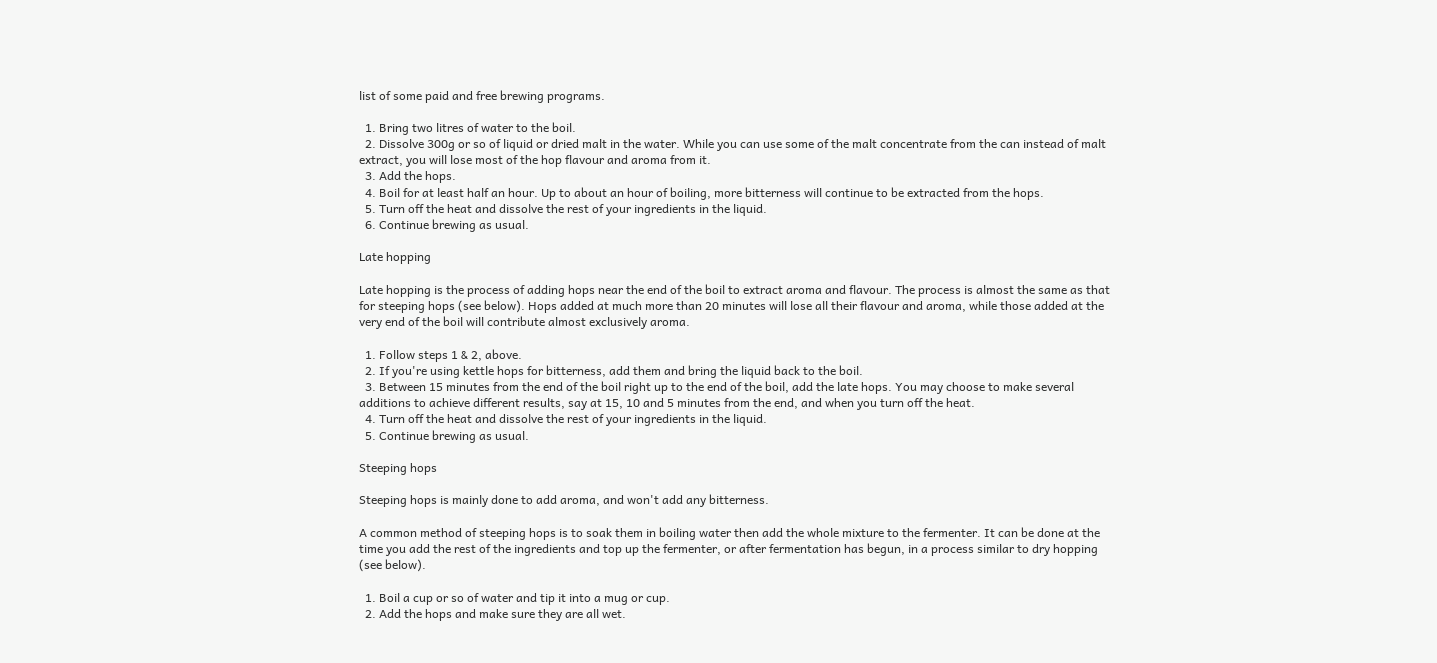list of some paid and free brewing programs.

  1. Bring two litres of water to the boil.
  2. Dissolve 300g or so of liquid or dried malt in the water. While you can use some of the malt concentrate from the can instead of malt extract, you will lose most of the hop flavour and aroma from it.
  3. Add the hops.
  4. Boil for at least half an hour. Up to about an hour of boiling, more bitterness will continue to be extracted from the hops.
  5. Turn off the heat and dissolve the rest of your ingredients in the liquid.
  6. Continue brewing as usual.

Late hopping

Late hopping is the process of adding hops near the end of the boil to extract aroma and flavour. The process is almost the same as that for steeping hops (see below). Hops added at much more than 20 minutes will lose all their flavour and aroma, while those added at the very end of the boil will contribute almost exclusively aroma.

  1. Follow steps 1 & 2, above.
  2. If you're using kettle hops for bitterness, add them and bring the liquid back to the boil.
  3. Between 15 minutes from the end of the boil right up to the end of the boil, add the late hops. You may choose to make several additions to achieve different results, say at 15, 10 and 5 minutes from the end, and when you turn off the heat.
  4. Turn off the heat and dissolve the rest of your ingredients in the liquid.
  5. Continue brewing as usual.

Steeping hops

Steeping hops is mainly done to add aroma, and won't add any bitterness.

A common method of steeping hops is to soak them in boiling water then add the whole mixture to the fermenter. It can be done at the time you add the rest of the ingredients and top up the fermenter, or after fermentation has begun, in a process similar to dry hopping (see below).

  1. Boil a cup or so of water and tip it into a mug or cup.
  2. Add the hops and make sure they are all wet.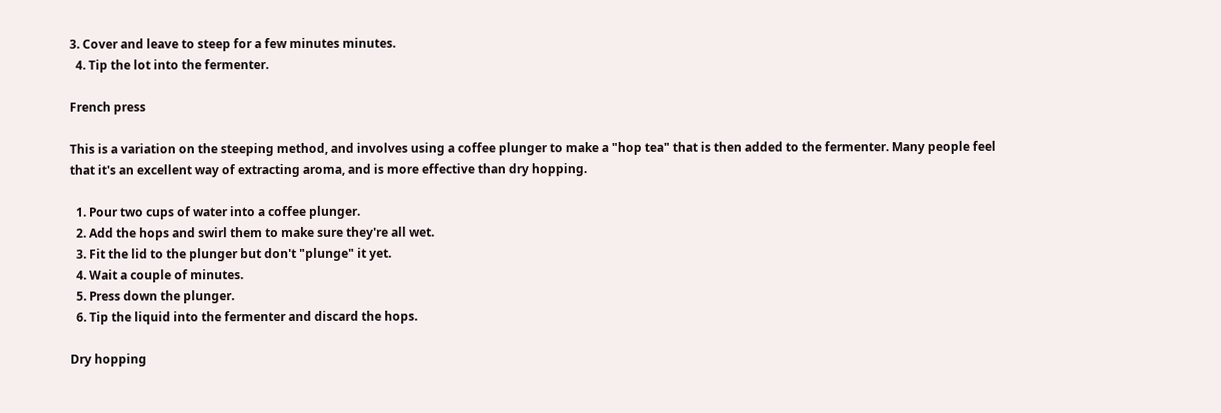3. Cover and leave to steep for a few minutes minutes.
  4. Tip the lot into the fermenter.

French press

This is a variation on the steeping method, and involves using a coffee plunger to make a "hop tea" that is then added to the fermenter. Many people feel that it's an excellent way of extracting aroma, and is more effective than dry hopping.

  1. Pour two cups of water into a coffee plunger.
  2. Add the hops and swirl them to make sure they're all wet.
  3. Fit the lid to the plunger but don't "plunge" it yet.
  4. Wait a couple of minutes.
  5. Press down the plunger.
  6. Tip the liquid into the fermenter and discard the hops.

Dry hopping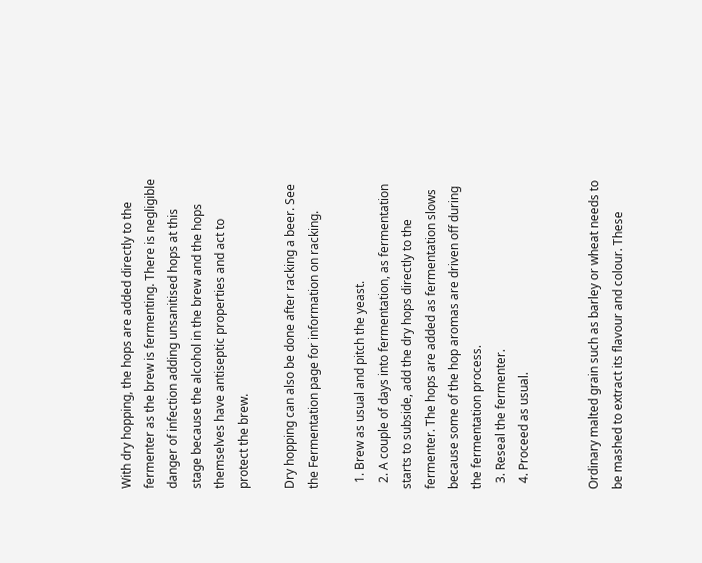With dry hopping, the hops are added directly to the fermenter as the brew is fermenting. There is negligible danger of infection adding unsanitised hops at this stage because the alcohol in the brew and the hops themselves have antiseptic properties and act to protect the brew.

Dry hopping can also be done after racking a beer. See the Fermentation page for information on racking.

  1. Brew as usual and pitch the yeast.
  2. A couple of days into fermentation, as fermentation starts to subside, add the dry hops directly to the fermenter. The hops are added as fermentation slows because some of the hop aromas are driven off during the fermentation process.
  3. Reseal the fermenter.
  4. Proceed as usual.


Ordinary malted grain such as barley or wheat needs to be mashed to extract its flavour and colour. These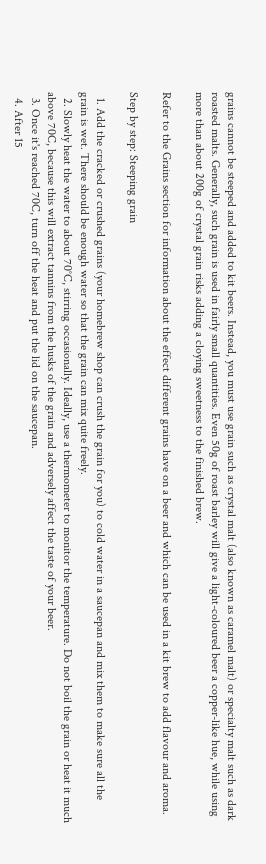grains cannot be steeped and added to kit beers. Instead, you must use grain such as crystal malt (also known as caramel malt) or specialty malt such as dark roasted malts. Generally, such grain is used in fairly small quantities. Even 50g of roast barley will give a light-coloured beer a copper-like hue, while using more than about 200g of crystal grain risks adding a cloying sweetness to the finished brew.

Refer to the Grains section for information about the effect different grains have on a beer and which can be used in a kit brew to add flavour and aroma.

Step by step: Steeping grain

  1. Add the cracked or crushed grains (your homebrew shop can crush the grain for you) to cold water in a saucepan and mix them to make sure all the grain is wet. There should be enough water so that the grain can mix quite freely.
  2. Slowly heat the water to about 70°C, stirring occasionally. Ideally, use a thermometer to monitor the temperature. Do not boil the grain or heat it much above 70C, because this will extract tannins from the husks of the grain and adversely affect the taste of your beer.
  3. Once it's reached 70C, turn off the heat and put the lid on the saucepan.
  4. After 15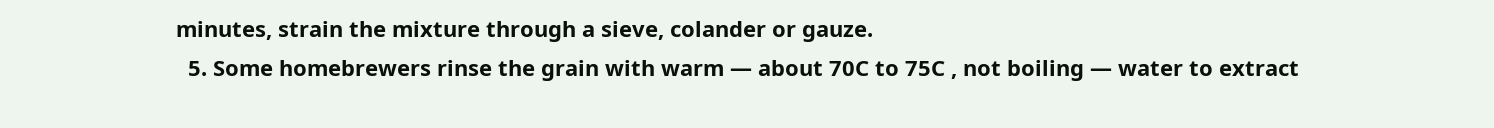minutes, strain the mixture through a sieve, colander or gauze.
  5. Some homebrewers rinse the grain with warm — about 70C to 75C , not boiling — water to extract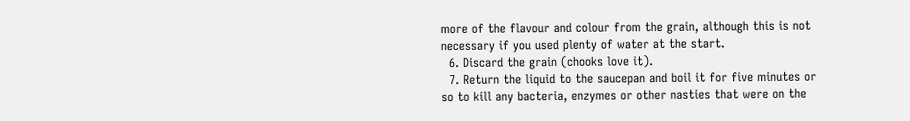more of the flavour and colour from the grain, although this is not necessary if you used plenty of water at the start.
  6. Discard the grain (chooks love it).
  7. Return the liquid to the saucepan and boil it for five minutes or so to kill any bacteria, enzymes or other nasties that were on the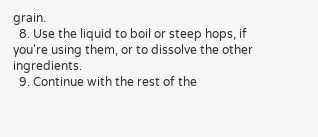grain.
  8. Use the liquid to boil or steep hops, if you're using them, or to dissolve the other ingredients.
  9. Continue with the rest of the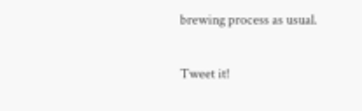brewing process as usual.


Tweet it!